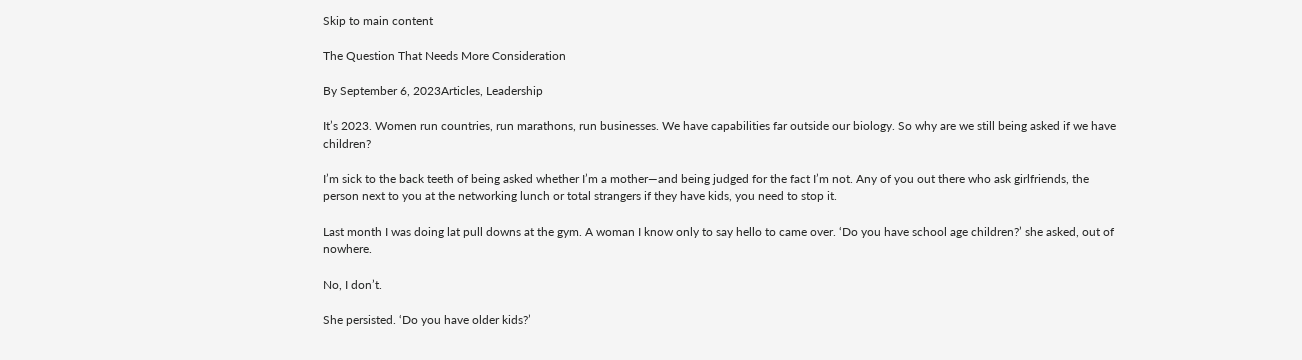Skip to main content

The Question That Needs More Consideration

By September 6, 2023Articles, Leadership

It’s 2023. Women run countries, run marathons, run businesses. We have capabilities far outside our biology. So why are we still being asked if we have children?

I’m sick to the back teeth of being asked whether I’m a mother—and being judged for the fact I’m not. Any of you out there who ask girlfriends, the person next to you at the networking lunch or total strangers if they have kids, you need to stop it.

Last month I was doing lat pull downs at the gym. A woman I know only to say hello to came over. ‘Do you have school age children?’ she asked, out of nowhere.

No, I don’t.

She persisted. ‘Do you have older kids?’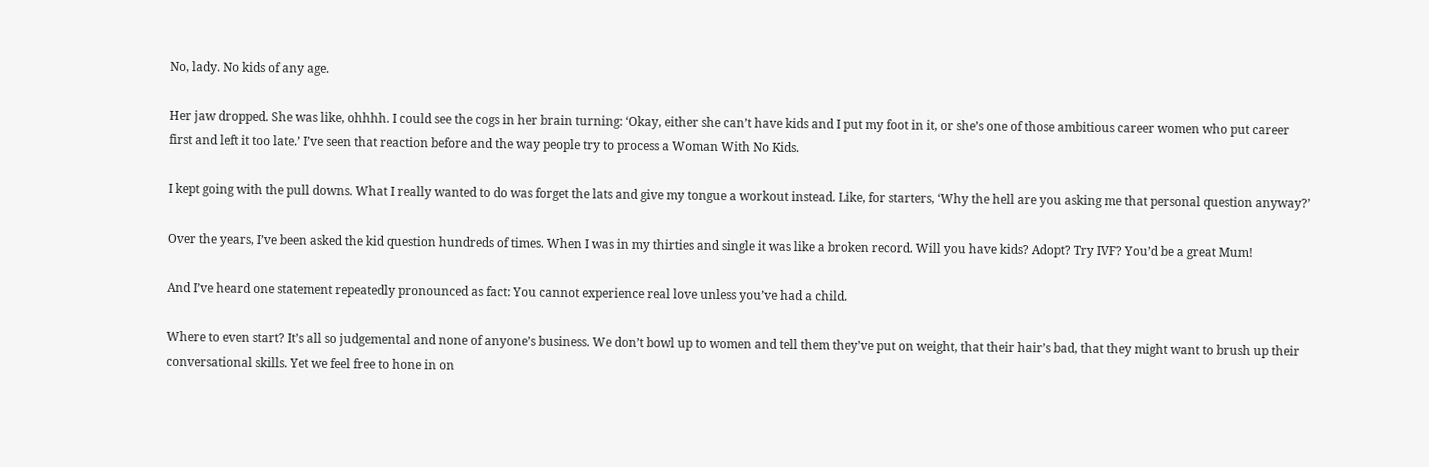No, lady. No kids of any age.

Her jaw dropped. She was like, ohhhh. I could see the cogs in her brain turning: ‘Okay, either she can’t have kids and I put my foot in it, or she’s one of those ambitious career women who put career first and left it too late.’ I’ve seen that reaction before and the way people try to process a Woman With No Kids.

I kept going with the pull downs. What I really wanted to do was forget the lats and give my tongue a workout instead. Like, for starters, ‘Why the hell are you asking me that personal question anyway?’

Over the years, I’ve been asked the kid question hundreds of times. When I was in my thirties and single it was like a broken record. Will you have kids? Adopt? Try IVF? You’d be a great Mum!

And I’ve heard one statement repeatedly pronounced as fact: You cannot experience real love unless you’ve had a child.

Where to even start? It’s all so judgemental and none of anyone’s business. We don’t bowl up to women and tell them they’ve put on weight, that their hair’s bad, that they might want to brush up their conversational skills. Yet we feel free to hone in on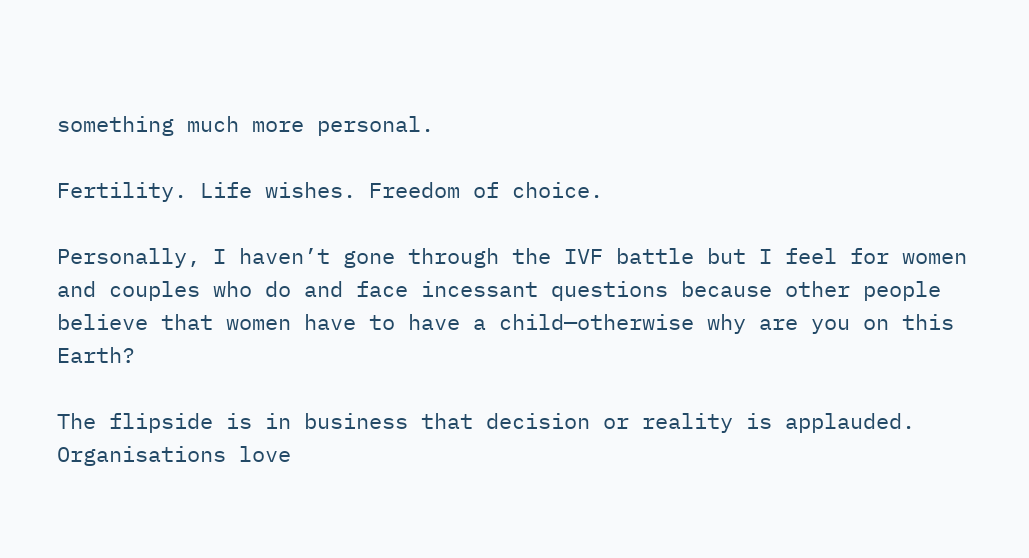something much more personal.

Fertility. Life wishes. Freedom of choice.

Personally, I haven’t gone through the IVF battle but I feel for women and couples who do and face incessant questions because other people believe that women have to have a child—otherwise why are you on this Earth?

The flipside is in business that decision or reality is applauded. Organisations love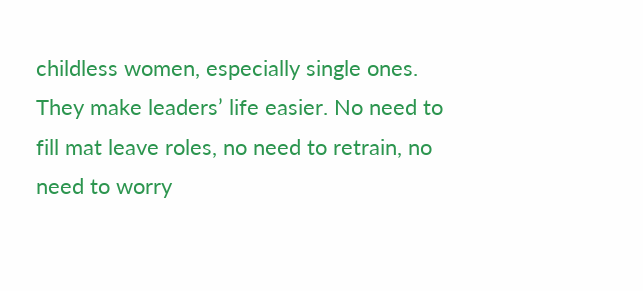childless women, especially single ones. They make leaders’ life easier. No need to fill mat leave roles, no need to retrain, no need to worry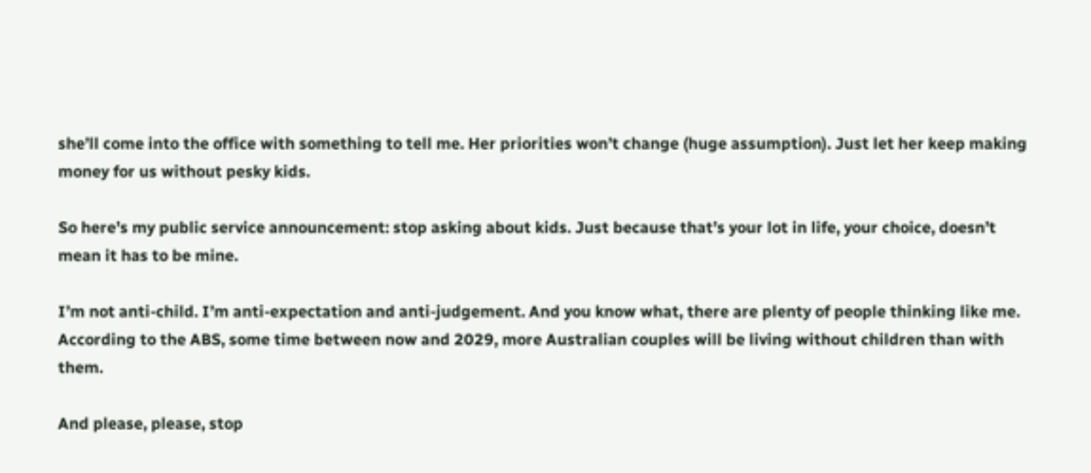she’ll come into the office with something to tell me. Her priorities won’t change (huge assumption). Just let her keep making money for us without pesky kids.

So here’s my public service announcement: stop asking about kids. Just because that’s your lot in life, your choice, doesn’t mean it has to be mine.

I’m not anti-child. I’m anti-expectation and anti-judgement. And you know what, there are plenty of people thinking like me. According to the ABS, some time between now and 2029, more Australian couples will be living without children than with them.

And please, please, stop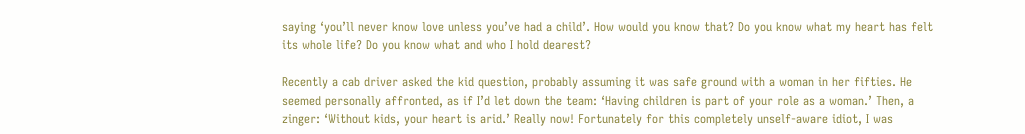saying ‘you’ll never know love unless you’ve had a child’. How would you know that? Do you know what my heart has felt its whole life? Do you know what and who I hold dearest?

Recently a cab driver asked the kid question, probably assuming it was safe ground with a woman in her fifties. He seemed personally affronted, as if I’d let down the team: ‘Having children is part of your role as a woman.’ Then, a zinger: ‘Without kids, your heart is arid.’ Really now! Fortunately for this completely unself-aware idiot, I was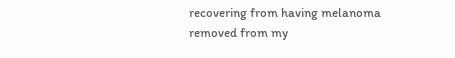recovering from having melanoma removed from my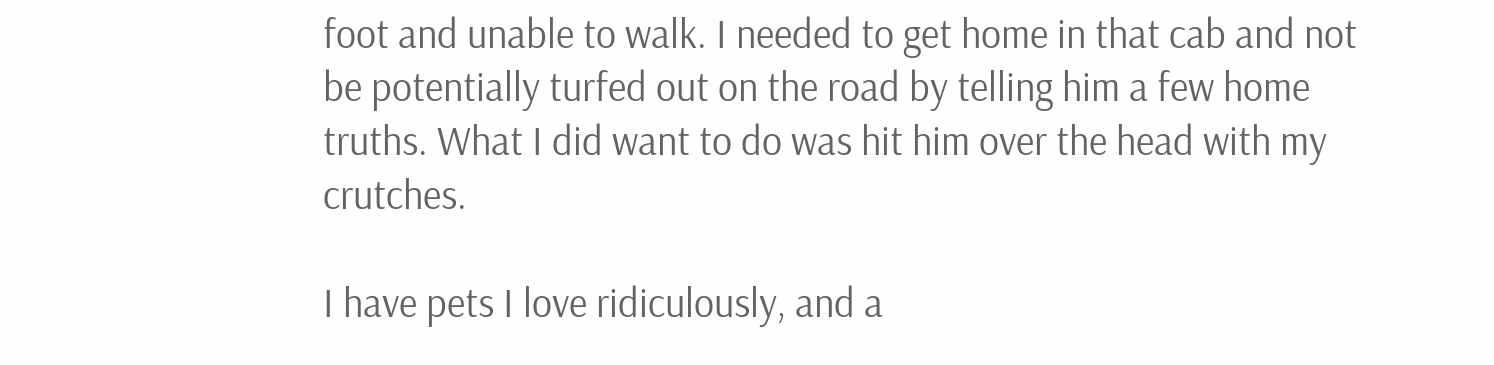foot and unable to walk. I needed to get home in that cab and not be potentially turfed out on the road by telling him a few home truths. What I did want to do was hit him over the head with my crutches.

I have pets I love ridiculously, and a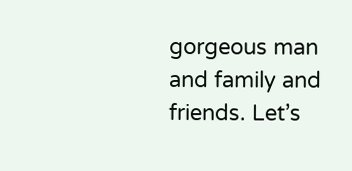gorgeous man and family and friends. Let’s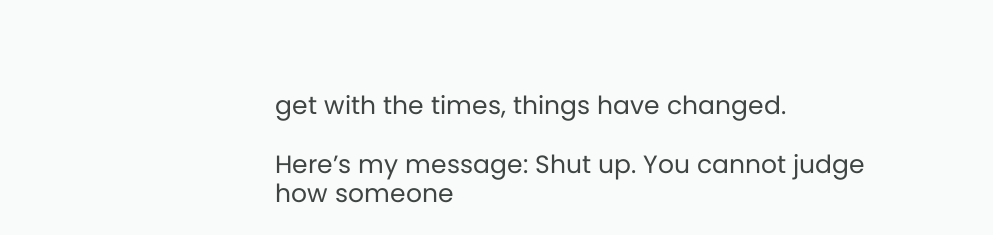get with the times, things have changed.

Here’s my message: Shut up. You cannot judge how someone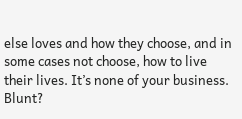else loves and how they choose, and in some cases not choose, how to live their lives. It’s none of your business. Blunt?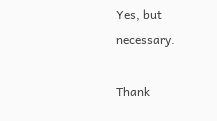Yes, but necessary.

Thank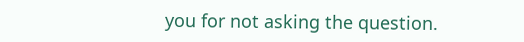you for not asking the question.